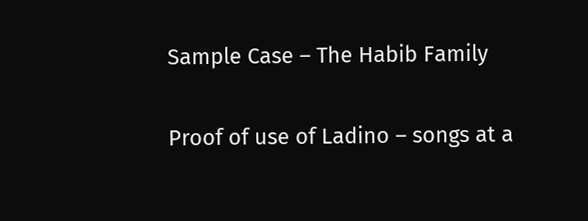Sample Case – The Habib Family

Proof of use of Ladino – songs at a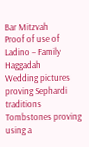Bar Mitzvah
Proof of use of Ladino – Family Haggadah
Wedding pictures proving Sephardi traditions
Tombstones proving using a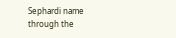Sephardi name through the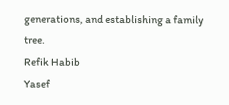generations, and establishing a family tree.
Refik Habib
Yasef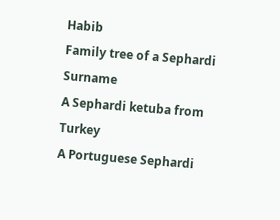Habib
Family tree of a Sephardi Surname
A Sephardi ketuba from Turkey
A Portuguese Sephardi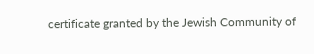certificate granted by the Jewish Community of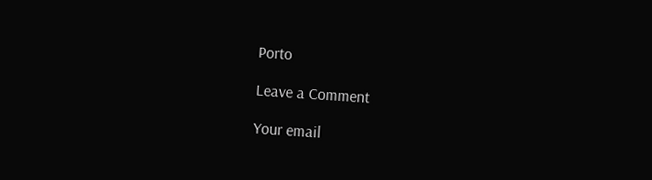Porto

Leave a Comment

Your email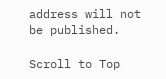address will not be published.

Scroll to Top